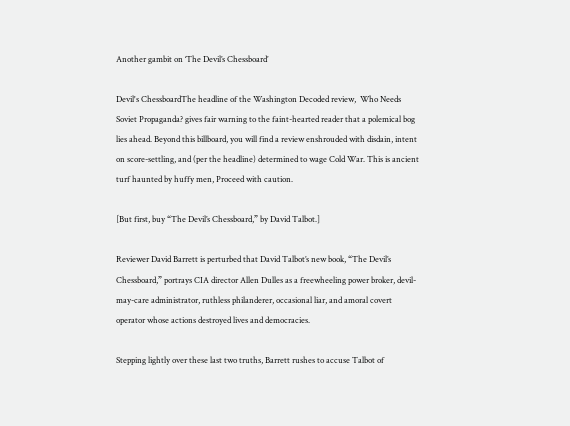Another gambit on ‘The Devil’s Chessboard’

Devil's ChessboardThe headline of the Washington Decoded review,  Who Needs Soviet Propaganda? gives fair warning to the faint-hearted reader that a polemical bog lies ahead. Beyond this billboard, you will find a review enshrouded with disdain, intent on score-settling, and (per the headline) determined to wage Cold War. This is ancient turf haunted by huffy men, Proceed with caution.

[But first, buy “The Devil’s Chessboard,” by David Talbot.]

Reviewer David Barrett is perturbed that David Talbot’s new book, “The Devil’s Chessboard,” portrays CIA director Allen Dulles as a freewheeling power broker, devil-may-care administrator, ruthless philanderer, occasional liar, and amoral covert operator whose actions destroyed lives and democracies.

Stepping lightly over these last two truths, Barrett rushes to accuse Talbot of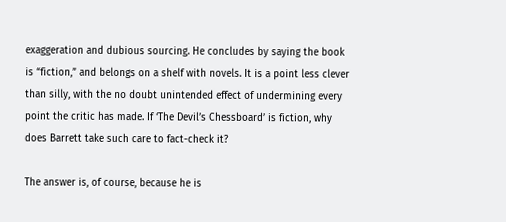exaggeration and dubious sourcing. He concludes by saying the book is “fiction,” and belongs on a shelf with novels. It is a point less clever than silly, with the no doubt unintended effect of undermining every point the critic has made. If ‘The Devil’s Chessboard’ is fiction, why does Barrett take such care to fact-check it?

The answer is, of course, because he is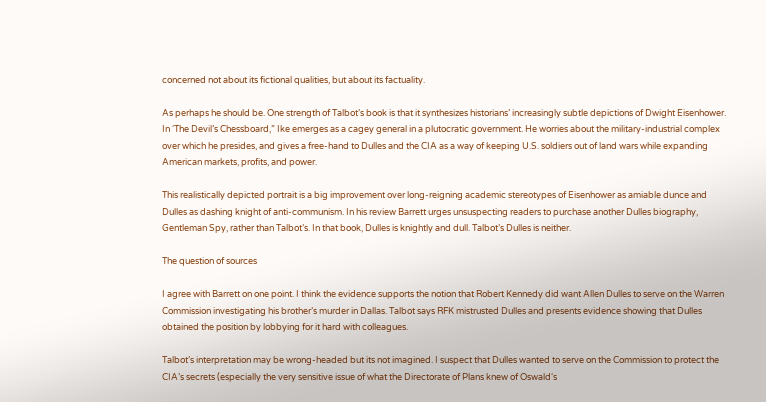concerned not about its fictional qualities, but about its factuality.

As perhaps he should be. One strength of Talbot’s book is that it synthesizes historians’ increasingly subtle depictions of Dwight Eisenhower. In ‘The Devil’s Chessboard,” Ike emerges as a cagey general in a plutocratic government. He worries about the military-industrial complex over which he presides, and gives a free-hand to Dulles and the CIA as a way of keeping U.S. soldiers out of land wars while expanding American markets, profits, and power.

This realistically depicted portrait is a big improvement over long-reigning academic stereotypes of Eisenhower as amiable dunce and Dulles as dashing knight of anti-communism. In his review Barrett urges unsuspecting readers to purchase another Dulles biography, Gentleman Spy, rather than Talbot’s. In that book, Dulles is knightly and dull. Talbot’s Dulles is neither.

The question of sources

I agree with Barrett on one point. I think the evidence supports the notion that Robert Kennedy did want Allen Dulles to serve on the Warren Commission investigating his brother’s murder in Dallas. Talbot says RFK mistrusted Dulles and presents evidence showing that Dulles obtained the position by lobbying for it hard with colleagues.

Talbot’s interpretation may be wrong-headed but its not imagined. I suspect that Dulles wanted to serve on the Commission to protect the CIA’s secrets (especially the very sensitive issue of what the Directorate of Plans knew of Oswald‘s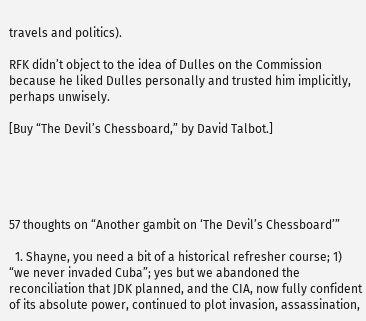travels and politics).

RFK didn’t object to the idea of Dulles on the Commission because he liked Dulles personally and trusted him implicitly, perhaps unwisely.

[Buy “The Devil’s Chessboard,” by David Talbot.]





57 thoughts on “Another gambit on ‘The Devil’s Chessboard’”

  1. Shayne, you need a bit of a historical refresher course; 1) “we never invaded Cuba”; yes but we abandoned the reconciliation that JDK planned, and the CIA, now fully confident of its absolute power, continued to plot invasion, assassination,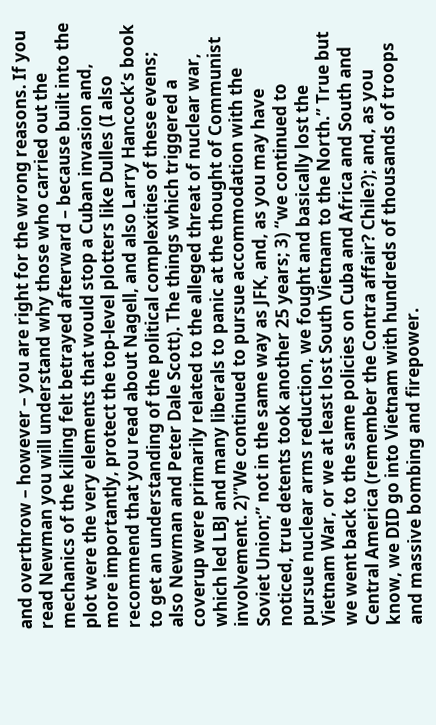and overthrow – however – you are right for the wrong reasons. If you read Newman you will understand why those who carried out the mechanics of the killing felt betrayed afterward – because built into the plot were the very elements that would stop a Cuban invasion and, more importantly, protect the top-level plotters like Dulles (I also recommend that you read about Nagell, and also Larry Hancock’s book to get an understanding of the political complexities of these evens; also Newman and Peter Dale Scott). The things which triggered a coverup were primarily related to the alleged threat of nuclear war, which led LBJ and many liberals to panic at the thought of Communist involvement. 2)”We continued to pursue accommodation with the Soviet Union;” not in the same way as JFK, and, as you may have noticed, true detents took another 25 years; 3) “we continued to pursue nuclear arms reduction, we fought and basically lost the Vietnam War, or we at least lost South Vietnam to the North.” True but we went back to the same policies on Cuba and Africa and South and Central America (remember the Contra affair? Chile?); and, as you know, we DID go into Vietnam with hundreds of thousands of troops and massive bombing and firepower.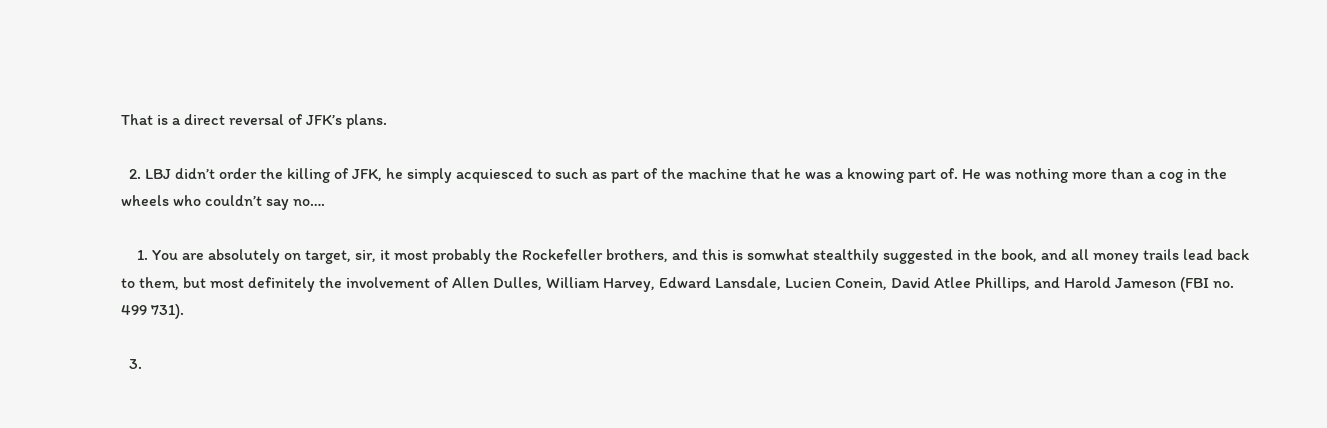That is a direct reversal of JFK’s plans.

  2. LBJ didn’t order the killing of JFK, he simply acquiesced to such as part of the machine that he was a knowing part of. He was nothing more than a cog in the wheels who couldn’t say no….

    1. You are absolutely on target, sir, it most probably the Rockefeller brothers, and this is somwhat stealthily suggested in the book, and all money trails lead back to them, but most definitely the involvement of Allen Dulles, William Harvey, Edward Lansdale, Lucien Conein, David Atlee Phillips, and Harold Jameson (FBI no. 499 731).

  3.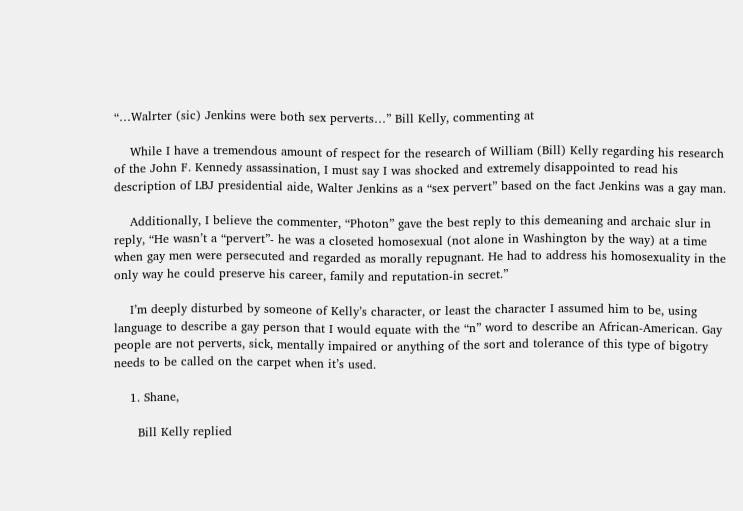“…Walrter (sic) Jenkins were both sex perverts…” Bill Kelly, commenting at

    While I have a tremendous amount of respect for the research of William (Bill) Kelly regarding his research of the John F. Kennedy assassination, I must say I was shocked and extremely disappointed to read his description of LBJ presidential aide, Walter Jenkins as a “sex pervert” based on the fact Jenkins was a gay man.

    Additionally, I believe the commenter, “Photon” gave the best reply to this demeaning and archaic slur in reply, “He wasn’t a “pervert”- he was a closeted homosexual (not alone in Washington by the way) at a time when gay men were persecuted and regarded as morally repugnant. He had to address his homosexuality in the only way he could preserve his career, family and reputation-in secret.”

    I’m deeply disturbed by someone of Kelly’s character, or least the character I assumed him to be, using language to describe a gay person that I would equate with the “n” word to describe an African-American. Gay people are not perverts, sick, mentally impaired or anything of the sort and tolerance of this type of bigotry needs to be called on the carpet when it’s used.

    1. Shane,

      Bill Kelly replied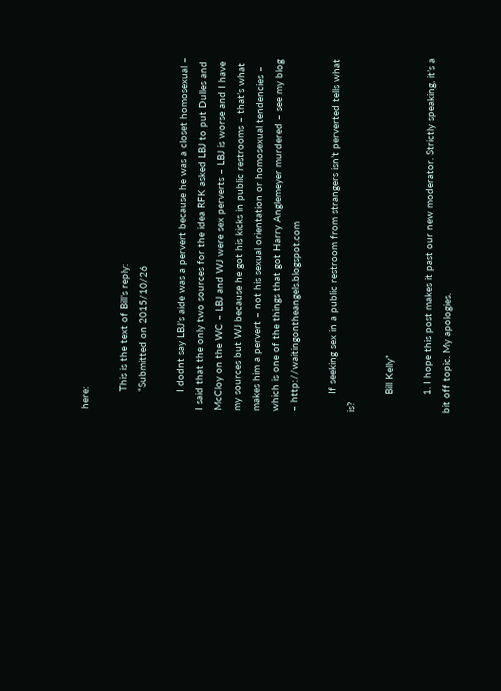here:

      This is the text of Bill’s reply:
      “Submitted on 2015/10/26

      I dodnt say LBJ’s aide was a pervert because he was a closet homosexual – I said that the only two sources for the idea RFK asked LBJ to put Dulles and McCloy on the WC – LBJ and WJ were sex perverts – LBJ is worse and I have my sources but WJ because he got his kicks in public restrooms – that’s what makes him a pervert – not his sexual orientation or homosexual tendencies – which is one of the things that got Harry Anglemeyer murdered – see my blog – http://waitingontheangels.blogspot.com

      If seeking sex in a public restroom from strangers isn’t perverted tells what is?

      Bill Kelly”

      1. I hope this post makes it past our new moderator. Strictly speaking, it’s a bit off topic. My apologies.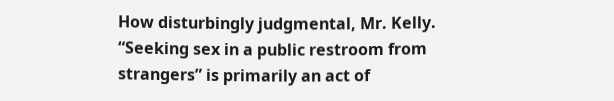How disturbingly judgmental, Mr. Kelly. “Seeking sex in a public restroom from strangers” is primarily an act of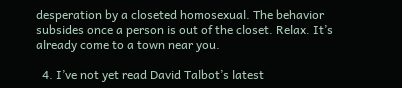desperation by a closeted homosexual. The behavior subsides once a person is out of the closet. Relax. It’s already come to a town near you.

  4. I’ve not yet read David Talbot’s latest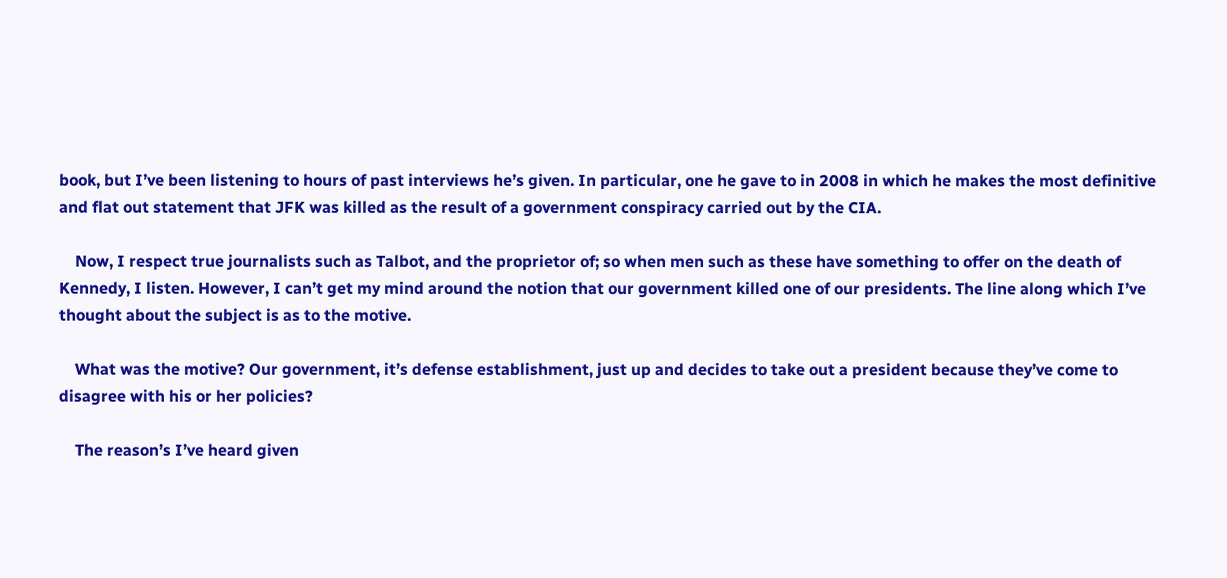book, but I’ve been listening to hours of past interviews he’s given. In particular, one he gave to in 2008 in which he makes the most definitive and flat out statement that JFK was killed as the result of a government conspiracy carried out by the CIA.

    Now, I respect true journalists such as Talbot, and the proprietor of; so when men such as these have something to offer on the death of Kennedy, I listen. However, I can’t get my mind around the notion that our government killed one of our presidents. The line along which I’ve thought about the subject is as to the motive.

    What was the motive? Our government, it’s defense establishment, just up and decides to take out a president because they’ve come to disagree with his or her policies?

    The reason’s I’ve heard given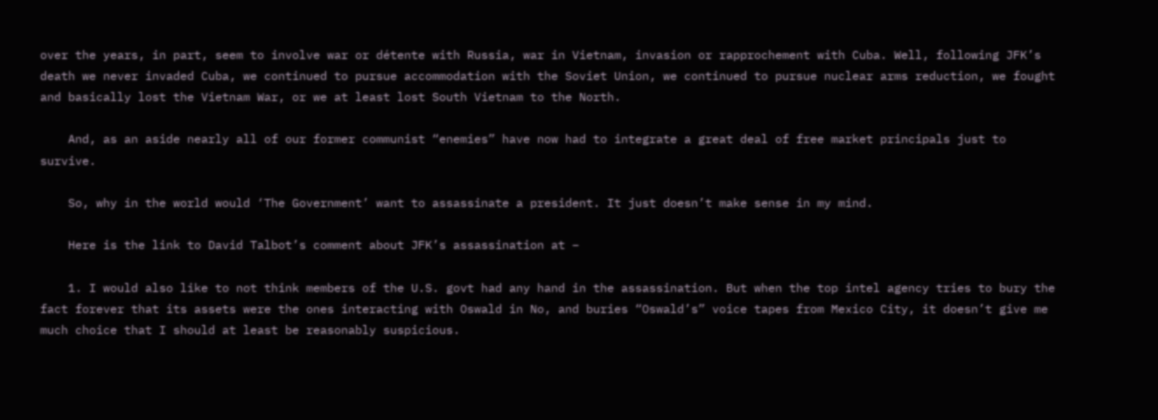over the years, in part, seem to involve war or détente with Russia, war in Vietnam, invasion or rapprochement with Cuba. Well, following JFK’s death we never invaded Cuba, we continued to pursue accommodation with the Soviet Union, we continued to pursue nuclear arms reduction, we fought and basically lost the Vietnam War, or we at least lost South Vietnam to the North.

    And, as an aside nearly all of our former communist “enemies” have now had to integrate a great deal of free market principals just to survive.

    So, why in the world would ‘The Government’ want to assassinate a president. It just doesn’t make sense in my mind.

    Here is the link to David Talbot’s comment about JFK’s assassination at –

    1. I would also like to not think members of the U.S. govt had any hand in the assassination. But when the top intel agency tries to bury the fact forever that its assets were the ones interacting with Oswald in No, and buries “Oswald’s” voice tapes from Mexico City, it doesn’t give me much choice that I should at least be reasonably suspicious.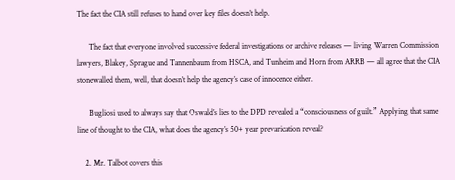The fact the CIA still refuses to hand over key files doesn’t help.

      The fact that everyone involved successive federal investigations or archive releases — living Warren Commission lawyers, Blakey, Sprague and Tannenbaum from HSCA, and Tunheim and Horn from ARRB — all agree that the CIA stonewalled them, well, that doesn’t help the agency’s case of innocence either.

      Bugliosi used to always say that Oswald’s lies to the DPD revealed a “consciousness of guilt.” Applying that same line of thought to the CIA, what does the agency’s 50+ year prevarication reveal?

    2. Mr. Talbot covers this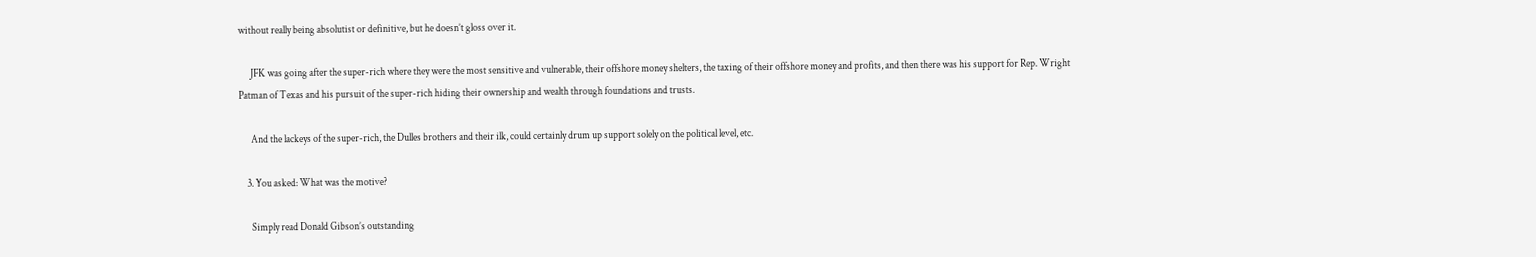without really being absolutist or definitive, but he doesn’t gloss over it.

      JFK was going after the super-rich where they were the most sensitive and vulnerable, their offshore money shelters, the taxing of their offshore money and profits, and then there was his support for Rep. Wright Patman of Texas and his pursuit of the super-rich hiding their ownership and wealth through foundations and trusts.

      And the lackeys of the super-rich, the Dulles brothers and their ilk, could certainly drum up support solely on the political level, etc.

    3. You asked: What was the motive?

      Simply read Donald Gibson’s outstanding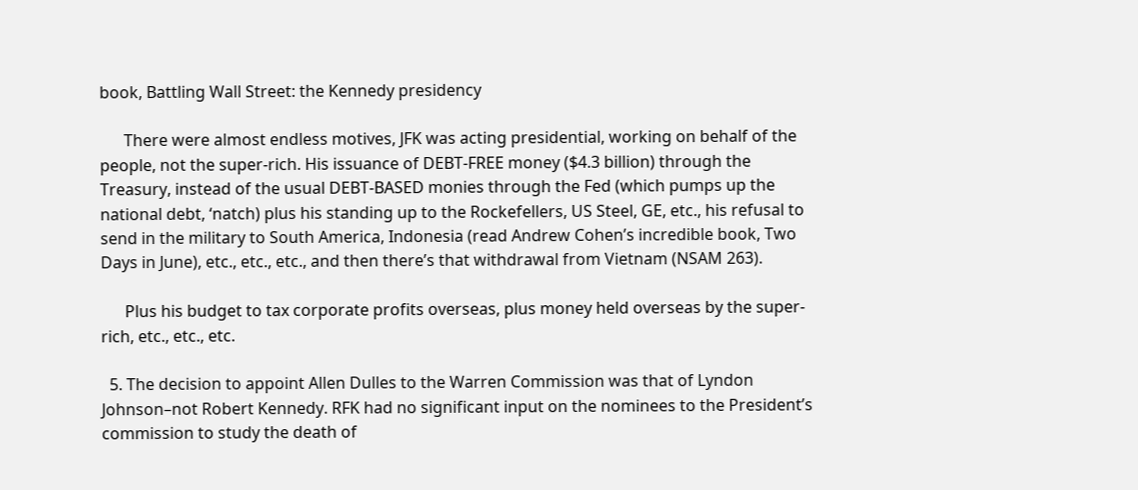book, Battling Wall Street: the Kennedy presidency

      There were almost endless motives, JFK was acting presidential, working on behalf of the people, not the super-rich. His issuance of DEBT-FREE money ($4.3 billion) through the Treasury, instead of the usual DEBT-BASED monies through the Fed (which pumps up the national debt, ‘natch) plus his standing up to the Rockefellers, US Steel, GE, etc., his refusal to send in the military to South America, Indonesia (read Andrew Cohen’s incredible book, Two Days in June), etc., etc., etc., and then there’s that withdrawal from Vietnam (NSAM 263).

      Plus his budget to tax corporate profits overseas, plus money held overseas by the super-rich, etc., etc., etc.

  5. The decision to appoint Allen Dulles to the Warren Commission was that of Lyndon Johnson–not Robert Kennedy. RFK had no significant input on the nominees to the President’s commission to study the death of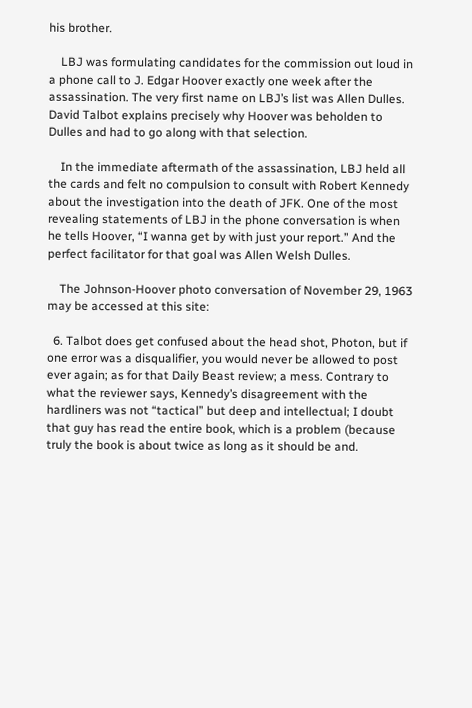his brother.

    LBJ was formulating candidates for the commission out loud in a phone call to J. Edgar Hoover exactly one week after the assassination. The very first name on LBJ’s list was Allen Dulles. David Talbot explains precisely why Hoover was beholden to Dulles and had to go along with that selection.

    In the immediate aftermath of the assassination, LBJ held all the cards and felt no compulsion to consult with Robert Kennedy about the investigation into the death of JFK. One of the most revealing statements of LBJ in the phone conversation is when he tells Hoover, “I wanna get by with just your report.” And the perfect facilitator for that goal was Allen Welsh Dulles.

    The Johnson-Hoover photo conversation of November 29, 1963 may be accessed at this site:

  6. Talbot does get confused about the head shot, Photon, but if one error was a disqualifier, you would never be allowed to post ever again; as for that Daily Beast review; a mess. Contrary to what the reviewer says, Kennedy’s disagreement with the hardliners was not “tactical” but deep and intellectual; I doubt that guy has read the entire book, which is a problem (because truly the book is about twice as long as it should be and.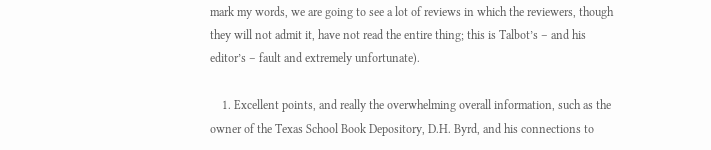mark my words, we are going to see a lot of reviews in which the reviewers, though they will not admit it, have not read the entire thing; this is Talbot’s – and his editor’s – fault and extremely unfortunate).

    1. Excellent points, and really the overwhelming overall information, such as the owner of the Texas School Book Depository, D.H. Byrd, and his connections to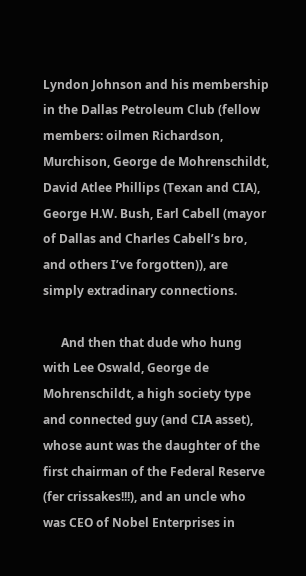Lyndon Johnson and his membership in the Dallas Petroleum Club (fellow members: oilmen Richardson, Murchison, George de Mohrenschildt, David Atlee Phillips (Texan and CIA), George H.W. Bush, Earl Cabell (mayor of Dallas and Charles Cabell’s bro, and others I’ve forgotten)), are simply extradinary connections.

      And then that dude who hung with Lee Oswald, George de Mohrenschildt, a high society type and connected guy (and CIA asset), whose aunt was the daughter of the first chairman of the Federal Reserve (fer crissakes!!!), and an uncle who was CEO of Nobel Enterprises in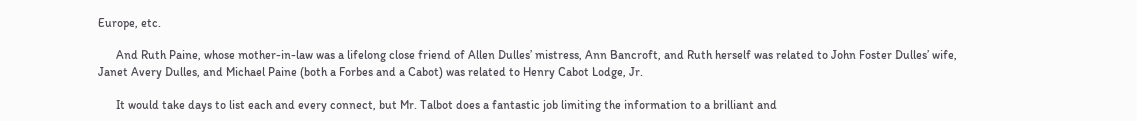Europe, etc.

      And Ruth Paine, whose mother-in-law was a lifelong close friend of Allen Dulles’ mistress, Ann Bancroft, and Ruth herself was related to John Foster Dulles’ wife, Janet Avery Dulles, and Michael Paine (both a Forbes and a Cabot) was related to Henry Cabot Lodge, Jr.

      It would take days to list each and every connect, but Mr. Talbot does a fantastic job limiting the information to a brilliant and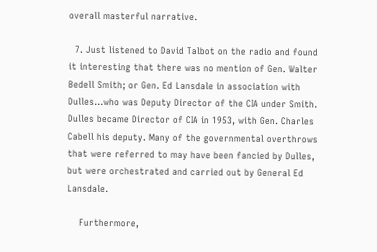overall masterful narrative.

  7. Just listened to David Talbot on the radio and found it interesting that there was no mention of Gen. Walter Bedell Smith; or Gen. Ed Lansdale in association with Dulles…who was Deputy Director of the CIA under Smith. Dulles became Director of CIA in 1953, with Gen. Charles Cabell his deputy. Many of the governmental overthrows that were referred to may have been fancied by Dulles, but were orchestrated and carried out by General Ed Lansdale.

    Furthermore,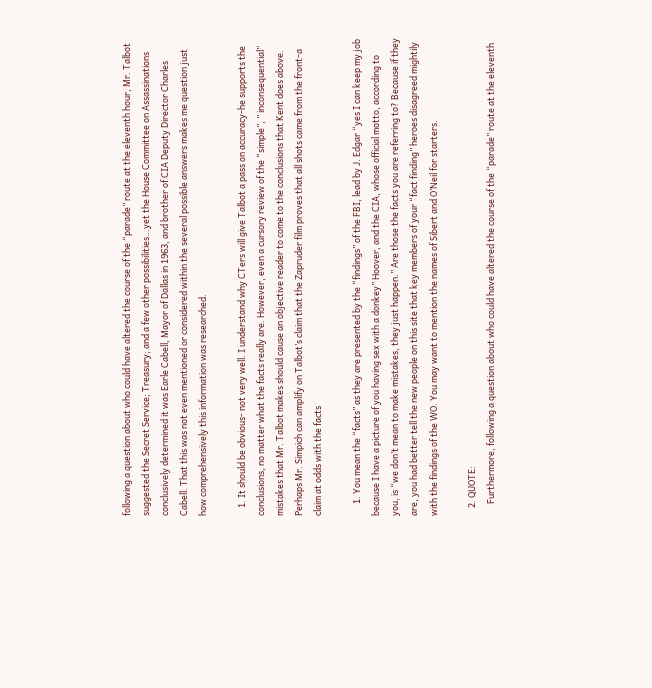following a question about who could have altered the course of the “parade” route at the eleventh hour, Mr. Talbot suggested the Secret Service; Treasury; and a few other possibilities…yet the House Committee on Assassinations conclusively determined it was Earle Cabell, Mayor of Dallas in 1963, and brother of CIA Deputy Director Charles Cabell. That this was not even mentioned or considered within the several possible answers makes me question just how comprehensively this information was researched.

    1. It should be obvious- not very well. I understand why CTers will give Talbot a pass on accuracy-he supports the conclusions, no matter what the facts really are. However, even a cursory review of the “simple”, ” inconsequential” mistakes that Mr. Talbot makes should cause an objective reader to come to the conclusions that Kent does above. Perhaps Mr. Simpich can amplify on Talbot’s claim that the Zapruder film proves that all shots came from the front-a claim at odds with the facts

      1. You mean the “facts” as they are presented by the “findings” of the FBI, lead by J. Edgar “yes I can keep my job because I have a picture of you having sex with a donkey” Hoover, and the CIA, whose official motto, according to you, is “we don’t mean to make mistakes, they just happen.” Are those the facts you are referring to? Because if they are, you had better tell the new people on this site that key members of your “fact finding” heroes disagreed mightily with the findings of the WO. You may want to mention the names of Sibert and O’Neil for starters.

    2. QUOTE:
      Furthermore, following a question about who could have altered the course of the “parade” route at the eleventh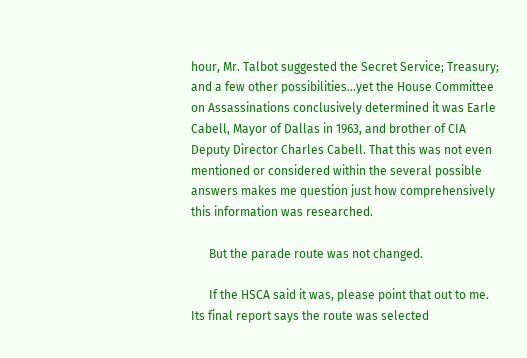hour, Mr. Talbot suggested the Secret Service; Treasury; and a few other possibilities…yet the House Committee on Assassinations conclusively determined it was Earle Cabell, Mayor of Dallas in 1963, and brother of CIA Deputy Director Charles Cabell. That this was not even mentioned or considered within the several possible answers makes me question just how comprehensively this information was researched.

      But the parade route was not changed.

      If the HSCA said it was, please point that out to me. Its final report says the route was selected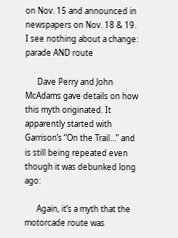on Nov. 15 and announced in newspapers on Nov. 18 & 19. I see nothing about a change: parade AND route

      Dave Perry and John McAdams gave details on how this myth originated. It apparently started with Garrison’s “On the Trail…” and is still being repeated even though it was debunked long ago:

      Again, it’s a myth that the motorcade route was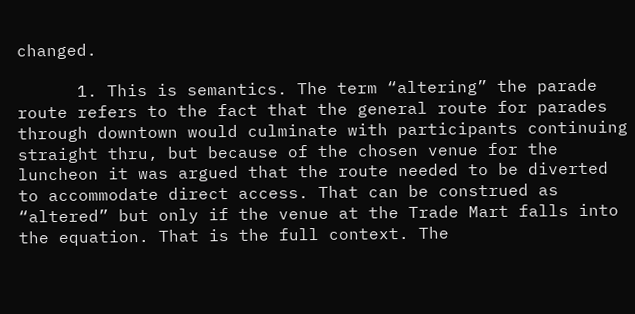changed.

      1. This is semantics. The term “altering” the parade route refers to the fact that the general route for parades through downtown would culminate with participants continuing straight thru, but because of the chosen venue for the luncheon it was argued that the route needed to be diverted to accommodate direct access. That can be construed as “altered” but only if the venue at the Trade Mart falls into the equation. That is the full context. The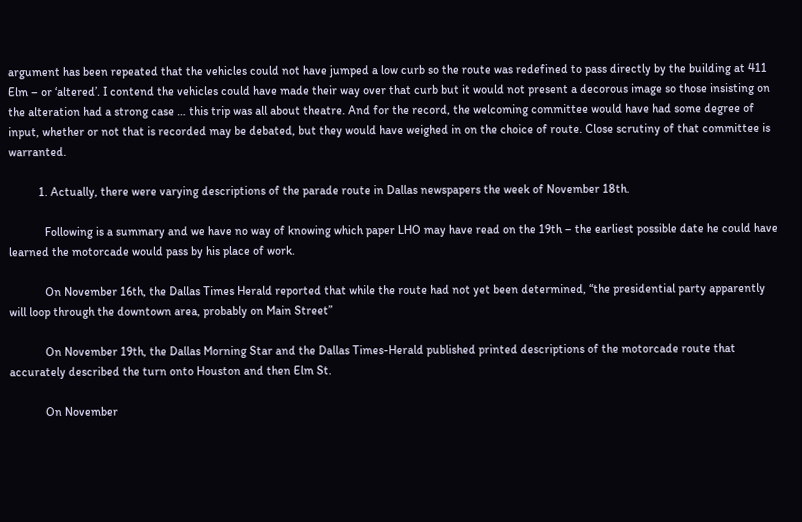argument has been repeated that the vehicles could not have jumped a low curb so the route was redefined to pass directly by the building at 411 Elm – or ‘altered’. I contend the vehicles could have made their way over that curb but it would not present a decorous image so those insisting on the alteration had a strong case … this trip was all about theatre. And for the record, the welcoming committee would have had some degree of input, whether or not that is recorded may be debated, but they would have weighed in on the choice of route. Close scrutiny of that committee is warranted.

          1. Actually, there were varying descriptions of the parade route in Dallas newspapers the week of November 18th.

            Following is a summary and we have no way of knowing which paper LHO may have read on the 19th – the earliest possible date he could have learned the motorcade would pass by his place of work.

            On November 16th, the Dallas Times Herald reported that while the route had not yet been determined, “the presidential party apparently will loop through the downtown area, probably on Main Street”

            On November 19th, the Dallas Morning Star and the Dallas Times-Herald published printed descriptions of the motorcade route that accurately described the turn onto Houston and then Elm St.

            On November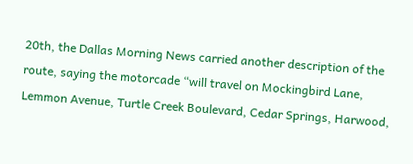20th, the Dallas Morning News carried another description of the route, saying the motorcade “will travel on Mockingbird Lane, Lemmon Avenue, Turtle Creek Boulevard, Cedar Springs, Harwood,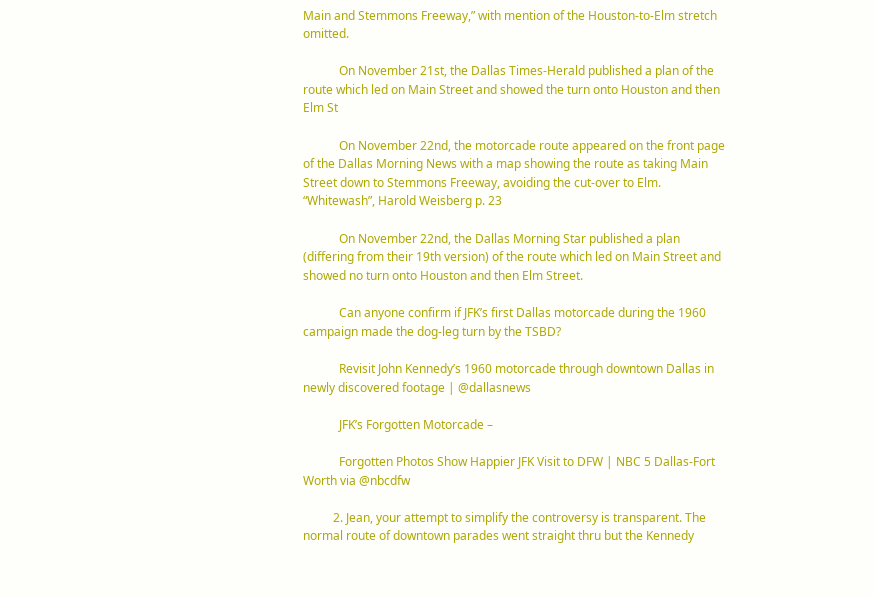Main and Stemmons Freeway,” with mention of the Houston-to-Elm stretch omitted.

            On November 21st, the Dallas Times-Herald published a plan of the route which led on Main Street and showed the turn onto Houston and then Elm St

            On November 22nd, the motorcade route appeared on the front page of the Dallas Morning News with a map showing the route as taking Main Street down to Stemmons Freeway, avoiding the cut-over to Elm. “Whitewash”, Harold Weisberg p. 23

            On November 22nd, the Dallas Morning Star published a plan (differing from their 19th version) of the route which led on Main Street and showed no turn onto Houston and then Elm Street.

            Can anyone confirm if JFK’s first Dallas motorcade during the 1960 campaign made the dog-leg turn by the TSBD?

            Revisit John Kennedy’s 1960 motorcade through downtown Dallas in newly discovered footage | @dallasnews

            JFK’s Forgotten Motorcade –

            Forgotten Photos Show Happier JFK Visit to DFW | NBC 5 Dallas-Fort Worth via @nbcdfw

          2. Jean, your attempt to simplify the controversy is transparent. The normal route of downtown parades went straight thru but the Kennedy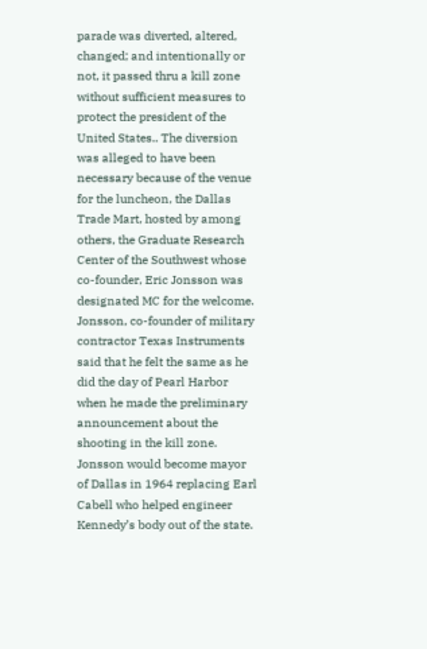parade was diverted, altered, changed; and intentionally or not, it passed thru a kill zone without sufficient measures to protect the president of the United States.. The diversion was alleged to have been necessary because of the venue for the luncheon, the Dallas Trade Mart, hosted by among others, the Graduate Research Center of the Southwest whose co-founder, Eric Jonsson was designated MC for the welcome. Jonsson, co-founder of military contractor Texas Instruments said that he felt the same as he did the day of Pearl Harbor when he made the preliminary announcement about the shooting in the kill zone. Jonsson would become mayor of Dallas in 1964 replacing Earl Cabell who helped engineer Kennedy’s body out of the state.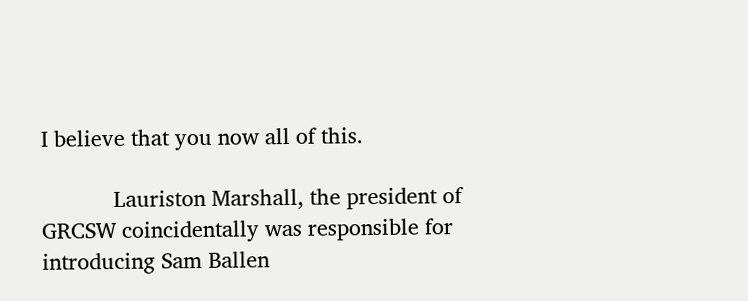I believe that you now all of this.

            Lauriston Marshall, the president of GRCSW coincidentally was responsible for introducing Sam Ballen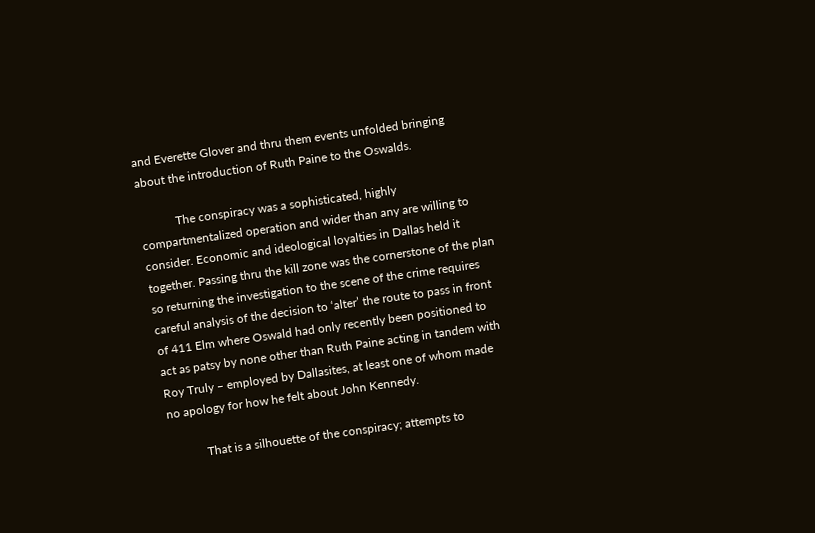and Everette Glover and thru them events unfolded bringing about the introduction of Ruth Paine to the Oswalds.

            The conspiracy was a sophisticated, highly compartmentalized operation and wider than any are willing to consider. Economic and ideological loyalties in Dallas held it together. Passing thru the kill zone was the cornerstone of the plan so returning the investigation to the scene of the crime requires careful analysis of the decision to ‘alter’ the route to pass in front of 411 Elm where Oswald had only recently been positioned to act as patsy by none other than Ruth Paine acting in tandem with Roy Truly – employed by Dallasites, at least one of whom made no apology for how he felt about John Kennedy.

            That is a silhouette of the conspiracy; attempts to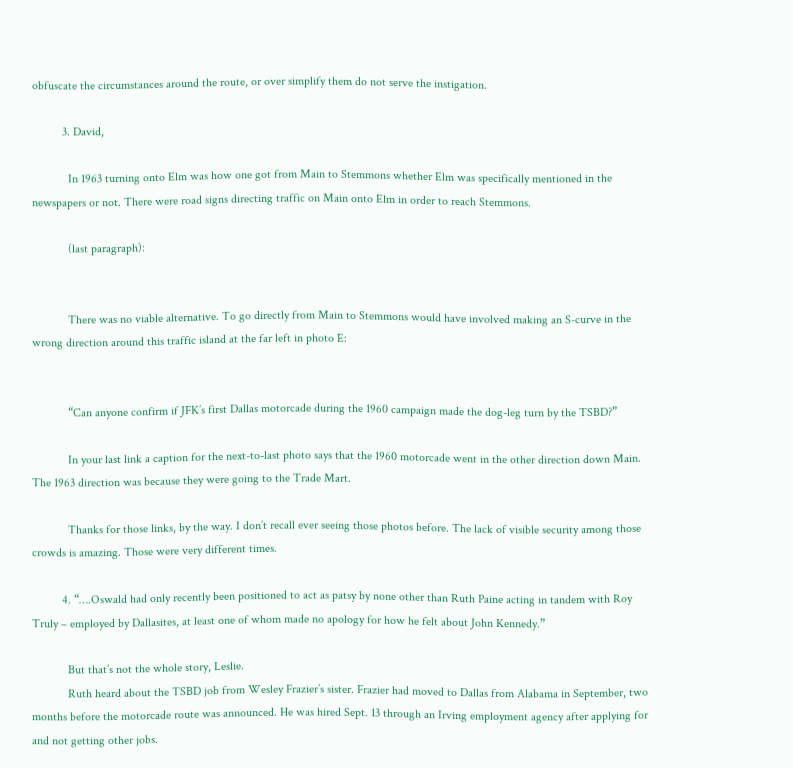obfuscate the circumstances around the route, or over simplify them do not serve the instigation.

          3. David,

            In 1963 turning onto Elm was how one got from Main to Stemmons whether Elm was specifically mentioned in the newspapers or not. There were road signs directing traffic on Main onto Elm in order to reach Stemmons.

            (last paragraph):


            There was no viable alternative. To go directly from Main to Stemmons would have involved making an S-curve in the wrong direction around this traffic island at the far left in photo E:


            “Can anyone confirm if JFK’s first Dallas motorcade during the 1960 campaign made the dog-leg turn by the TSBD?”

            In your last link a caption for the next-to-last photo says that the 1960 motorcade went in the other direction down Main. The 1963 direction was because they were going to the Trade Mart.

            Thanks for those links, by the way. I don’t recall ever seeing those photos before. The lack of visible security among those crowds is amazing. Those were very different times.

          4. “….Oswald had only recently been positioned to act as patsy by none other than Ruth Paine acting in tandem with Roy Truly – employed by Dallasites, at least one of whom made no apology for how he felt about John Kennedy.”

            But that’s not the whole story, Leslie.
            Ruth heard about the TSBD job from Wesley Frazier’s sister. Frazier had moved to Dallas from Alabama in September, two months before the motorcade route was announced. He was hired Sept. 13 through an Irving employment agency after applying for and not getting other jobs.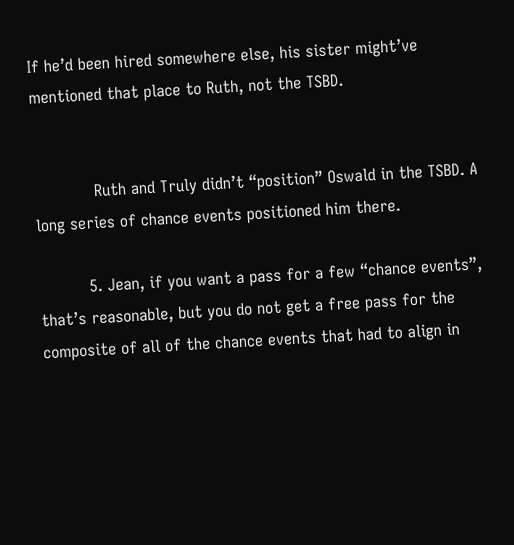If he’d been hired somewhere else, his sister might’ve mentioned that place to Ruth, not the TSBD.


            Ruth and Truly didn’t “position” Oswald in the TSBD. A long series of chance events positioned him there.

          5. Jean, if you want a pass for a few “chance events”, that’s reasonable, but you do not get a free pass for the composite of all of the chance events that had to align in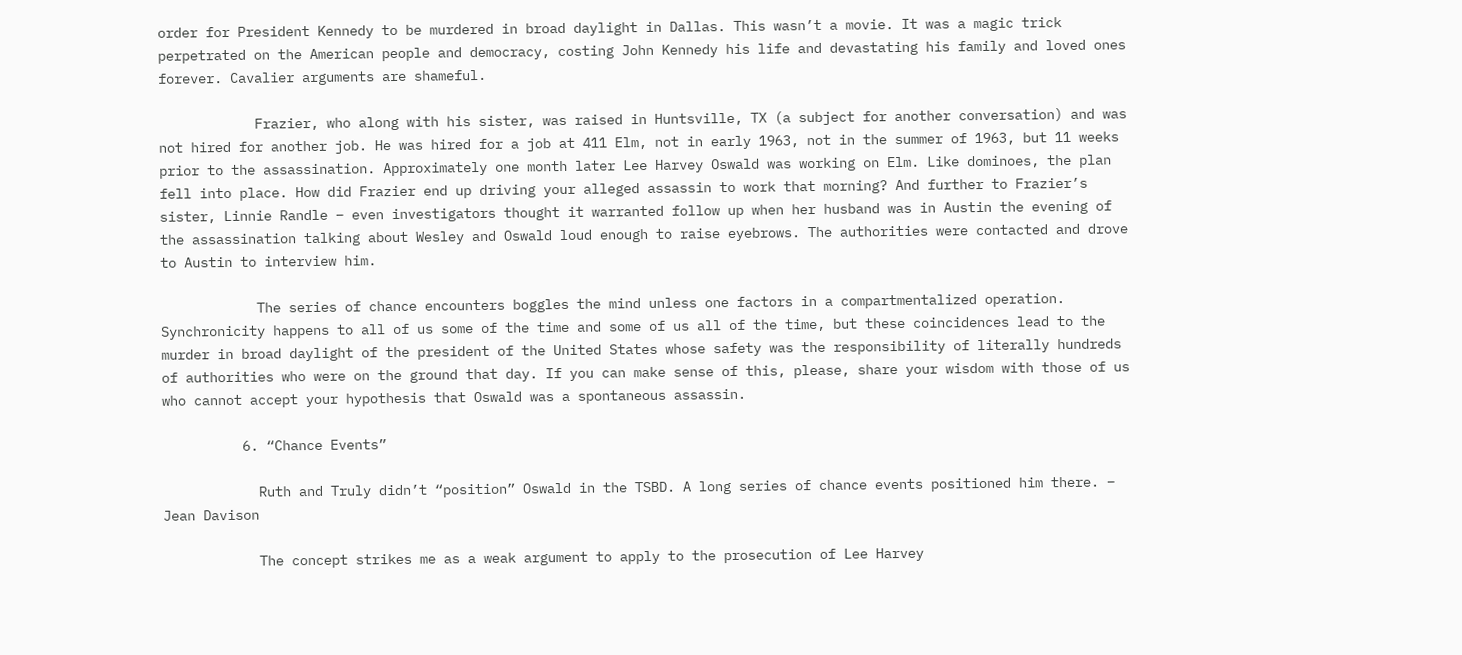order for President Kennedy to be murdered in broad daylight in Dallas. This wasn’t a movie. It was a magic trick perpetrated on the American people and democracy, costing John Kennedy his life and devastating his family and loved ones forever. Cavalier arguments are shameful.

            Frazier, who along with his sister, was raised in Huntsville, TX (a subject for another conversation) and was not hired for another job. He was hired for a job at 411 Elm, not in early 1963, not in the summer of 1963, but 11 weeks prior to the assassination. Approximately one month later Lee Harvey Oswald was working on Elm. Like dominoes, the plan fell into place. How did Frazier end up driving your alleged assassin to work that morning? And further to Frazier’s sister, Linnie Randle – even investigators thought it warranted follow up when her husband was in Austin the evening of the assassination talking about Wesley and Oswald loud enough to raise eyebrows. The authorities were contacted and drove to Austin to interview him.

            The series of chance encounters boggles the mind unless one factors in a compartmentalized operation. Synchronicity happens to all of us some of the time and some of us all of the time, but these coincidences lead to the murder in broad daylight of the president of the United States whose safety was the responsibility of literally hundreds of authorities who were on the ground that day. If you can make sense of this, please, share your wisdom with those of us who cannot accept your hypothesis that Oswald was a spontaneous assassin.

          6. “Chance Events”

            Ruth and Truly didn’t “position” Oswald in the TSBD. A long series of chance events positioned him there. – Jean Davison

            The concept strikes me as a weak argument to apply to the prosecution of Lee Harvey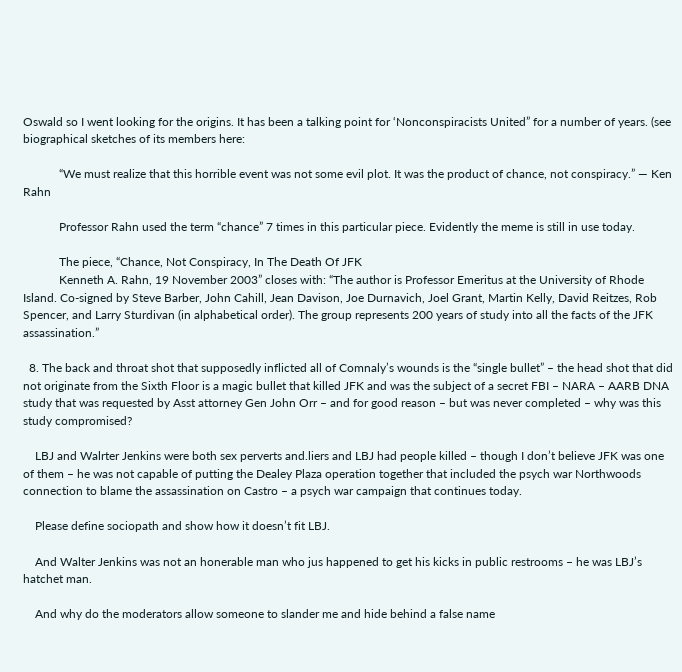Oswald so I went looking for the origins. It has been a talking point for ‘Nonconspiracists United” for a number of years. (see biographical sketches of its members here:

            “We must realize that this horrible event was not some evil plot. It was the product of chance, not conspiracy.” — Ken Rahn

            Professor Rahn used the term “chance” 7 times in this particular piece. Evidently the meme is still in use today.

            The piece, “Chance, Not Conspiracy, In The Death Of JFK
            Kenneth A. Rahn, 19 November 2003” closes with: “The author is Professor Emeritus at the University of Rhode Island. Co-signed by Steve Barber, John Cahill, Jean Davison, Joe Durnavich, Joel Grant, Martin Kelly, David Reitzes, Rob Spencer, and Larry Sturdivan (in alphabetical order). The group represents 200 years of study into all the facts of the JFK assassination.”

  8. The back and throat shot that supposedly inflicted all of Comnaly’s wounds is the “single bullet” – the head shot that did not originate from the Sixth Floor is a magic bullet that killed JFK and was the subject of a secret FBI – NARA – AARB DNA study that was requested by Asst attorney Gen John Orr – and for good reason – but was never completed – why was this study compromised?

    LBJ and Walrter Jenkins were both sex perverts and.liers and LBJ had people killed – though I don’t believe JFK was one of them – he was not capable of putting the Dealey Plaza operation together that included the psych war Northwoods connection to blame the assassination on Castro – a psych war campaign that continues today.

    Please define sociopath and show how it doesn’t fit LBJ.

    And Walter Jenkins was not an honerable man who jus happened to get his kicks in public restrooms – he was LBJ’s hatchet man.

    And why do the moderators allow someone to slander me and hide behind a false name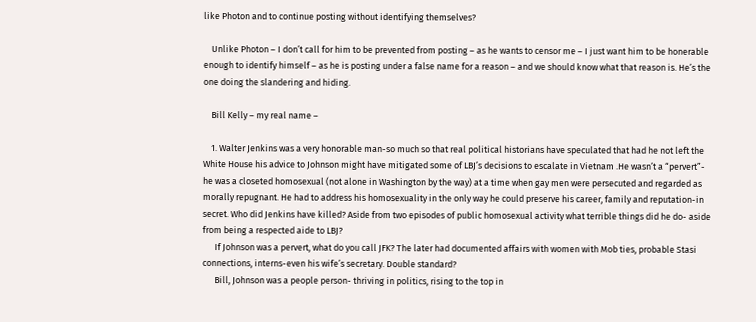like Photon and to continue posting without identifying themselves?

    Unlike Photon – I don’t call for him to be prevented from posting – as he wants to censor me – I just want him to be honerable enough to identify himself – as he is posting under a false name for a reason – and we should know what that reason is. He’s the one doing the slandering and hiding.

    Bill Kelly – my real name –

    1. Walter Jenkins was a very honorable man-so much so that real political historians have speculated that had he not left the White House his advice to Johnson might have mitigated some of LBJ’s decisions to escalate in Vietnam .He wasn’t a “pervert”- he was a closeted homosexual (not alone in Washington by the way) at a time when gay men were persecuted and regarded as morally repugnant. He had to address his homosexuality in the only way he could preserve his career, family and reputation-in secret. Who did Jenkins have killed? Aside from two episodes of public homosexual activity what terrible things did he do- aside from being a respected aide to LBJ?
      If Johnson was a pervert, what do you call JFK? The later had documented affairs with women with Mob ties, probable Stasi connections, interns-even his wife’s secretary. Double standard?
      Bill, Johnson was a people person- thriving in politics, rising to the top in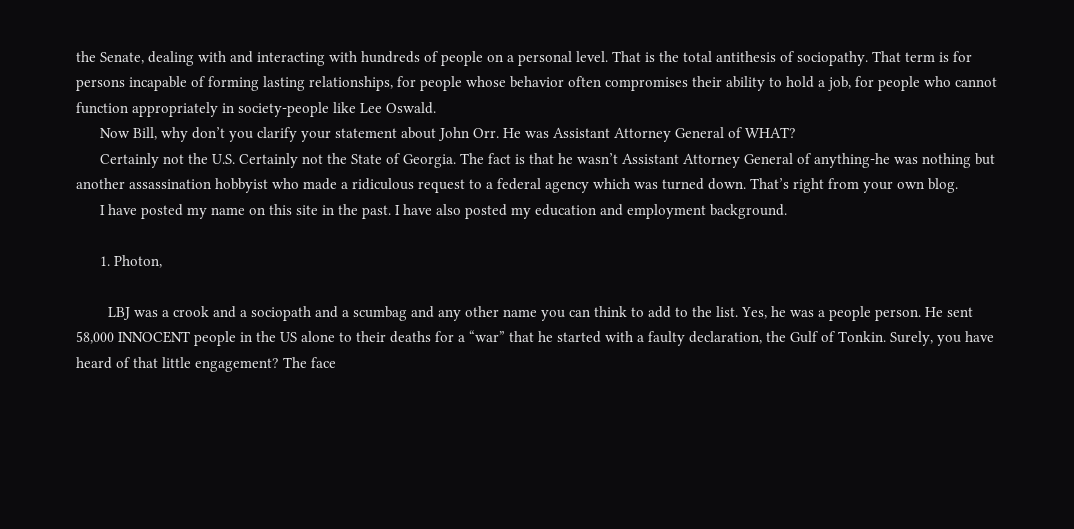the Senate, dealing with and interacting with hundreds of people on a personal level. That is the total antithesis of sociopathy. That term is for persons incapable of forming lasting relationships, for people whose behavior often compromises their ability to hold a job, for people who cannot function appropriately in society-people like Lee Oswald.
      Now Bill, why don’t you clarify your statement about John Orr. He was Assistant Attorney General of WHAT?
      Certainly not the U.S. Certainly not the State of Georgia. The fact is that he wasn’t Assistant Attorney General of anything-he was nothing but another assassination hobbyist who made a ridiculous request to a federal agency which was turned down. That’s right from your own blog.
      I have posted my name on this site in the past. I have also posted my education and employment background.

      1. Photon,

        LBJ was a crook and a sociopath and a scumbag and any other name you can think to add to the list. Yes, he was a people person. He sent 58,000 INNOCENT people in the US alone to their deaths for a “war” that he started with a faulty declaration, the Gulf of Tonkin. Surely, you have heard of that little engagement? The face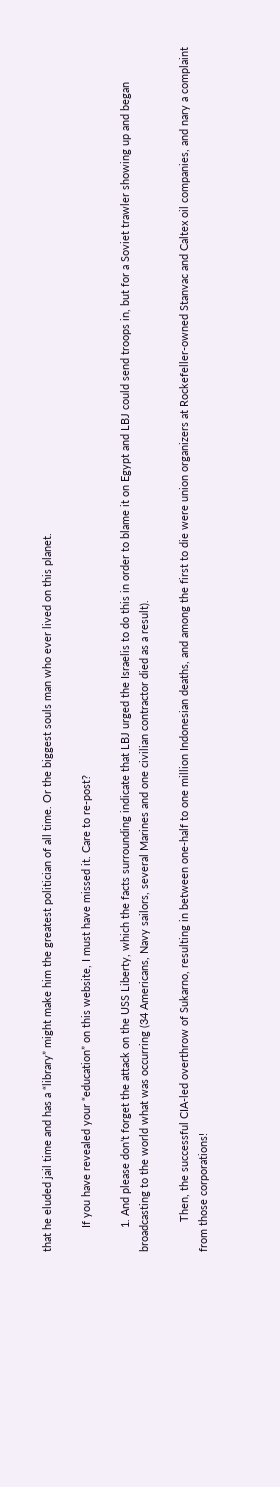that he eluded jail time and has a “library” might make him the greatest politician of all time. Or the biggest souls man who ever lived on this planet.

        If you have revealed your “education” on this website, I must have missed it. Care to re-post?

        1. And please don’t forget the attack on the USS Liberty, which the facts surrounding indicate that LBJ urged the Israelis to do this in order to blame it on Egypt and LBJ could send troops in, but for a Soviet trawler showing up and began broadcasting to the world what was occurring (34 Americans, Navy sailors, several Marines and one civilian contractor died as a result).

          Then, the successful CIA-led overthrow of Sukarno, resulting in between one-half to one million Indonesian deaths, and among the first to die were union organizers at Rockefeller-owned Stanvac and Caltex oil companies, and nary a complaint from those corporations!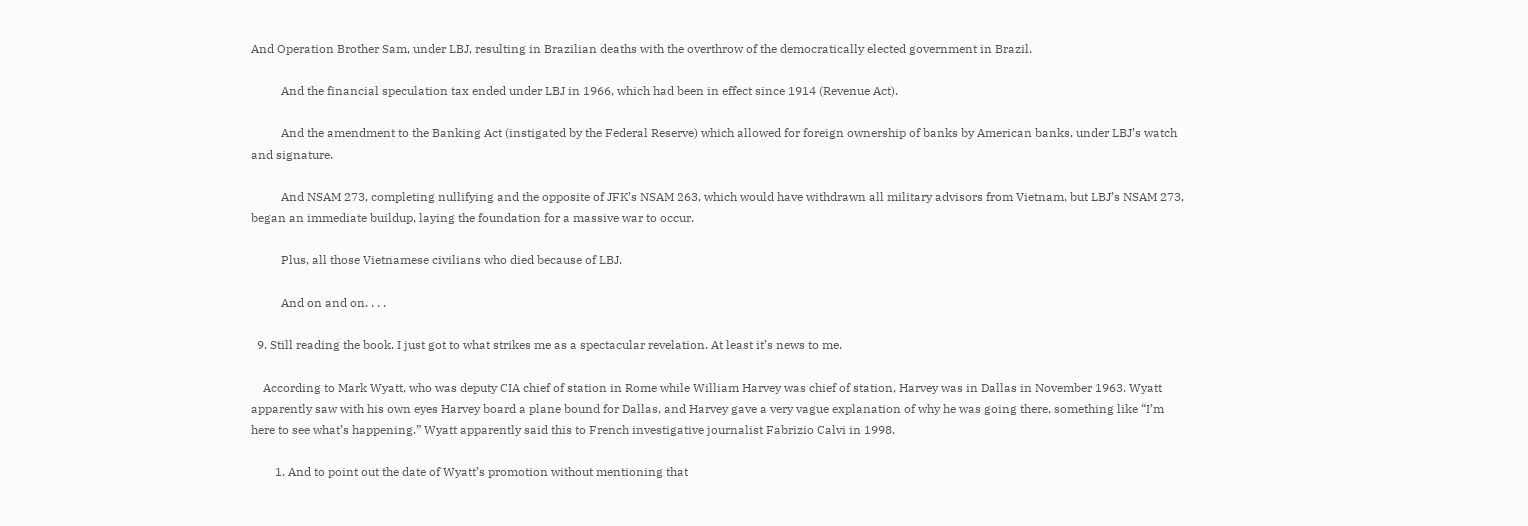And Operation Brother Sam, under LBJ, resulting in Brazilian deaths with the overthrow of the democratically elected government in Brazil.

          And the financial speculation tax ended under LBJ in 1966, which had been in effect since 1914 (Revenue Act).

          And the amendment to the Banking Act (instigated by the Federal Reserve) which allowed for foreign ownership of banks by American banks, under LBJ’s watch and signature.

          And NSAM 273, completing nullifying and the opposite of JFK’s NSAM 263, which would have withdrawn all military advisors from Vietnam, but LBJ’s NSAM 273, began an immediate buildup, laying the foundation for a massive war to occur.

          Plus, all those Vietnamese civilians who died because of LBJ.

          And on and on. . . .

  9. Still reading the book. I just got to what strikes me as a spectacular revelation. At least it’s news to me.

    According to Mark Wyatt, who was deputy CIA chief of station in Rome while William Harvey was chief of station, Harvey was in Dallas in November 1963. Wyatt apparently saw with his own eyes Harvey board a plane bound for Dallas, and Harvey gave a very vague explanation of why he was going there, something like “I’m here to see what’s happening.” Wyatt apparently said this to French investigative journalist Fabrizio Calvi in 1998.

        1. And to point out the date of Wyatt’s promotion without mentioning that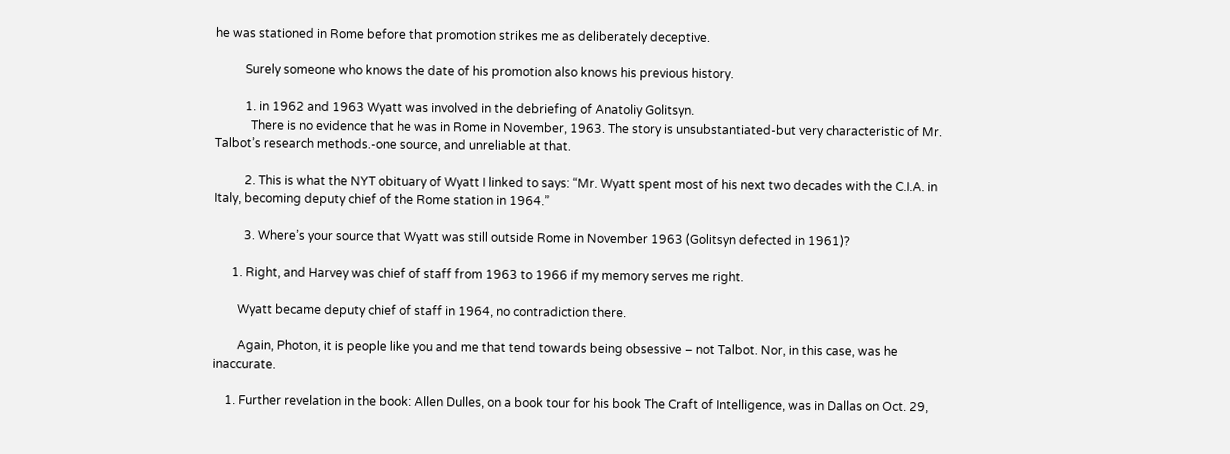he was stationed in Rome before that promotion strikes me as deliberately deceptive.

          Surely someone who knows the date of his promotion also knows his previous history.

          1. in 1962 and 1963 Wyatt was involved in the debriefing of Anatoliy Golitsyn.
            There is no evidence that he was in Rome in November, 1963. The story is unsubstantiated-but very characteristic of Mr. Talbot’s research methods.-one source, and unreliable at that.

          2. This is what the NYT obituary of Wyatt I linked to says: “Mr. Wyatt spent most of his next two decades with the C.I.A. in Italy, becoming deputy chief of the Rome station in 1964.”

          3. Where’s your source that Wyatt was still outside Rome in November 1963 (Golitsyn defected in 1961)?

      1. Right, and Harvey was chief of staff from 1963 to 1966 if my memory serves me right.

        Wyatt became deputy chief of staff in 1964, no contradiction there.

        Again, Photon, it is people like you and me that tend towards being obsessive – not Talbot. Nor, in this case, was he inaccurate.

    1. Further revelation in the book: Allen Dulles, on a book tour for his book The Craft of Intelligence, was in Dallas on Oct. 29,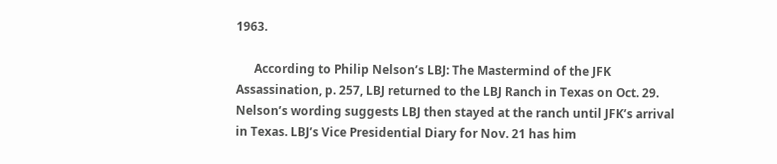1963.

      According to Philip Nelson’s LBJ: The Mastermind of the JFK Assassination, p. 257, LBJ returned to the LBJ Ranch in Texas on Oct. 29. Nelson’s wording suggests LBJ then stayed at the ranch until JFK’s arrival in Texas. LBJ’s Vice Presidential Diary for Nov. 21 has him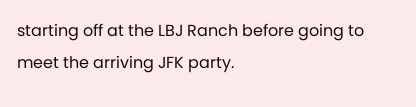starting off at the LBJ Ranch before going to meet the arriving JFK party.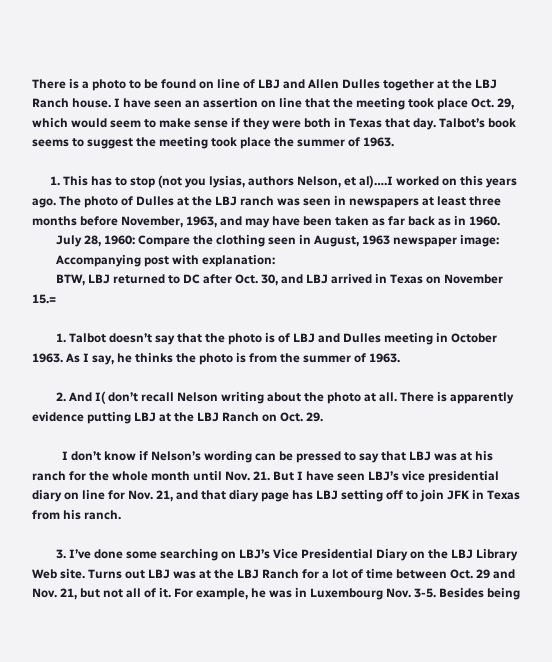There is a photo to be found on line of LBJ and Allen Dulles together at the LBJ Ranch house. I have seen an assertion on line that the meeting took place Oct. 29, which would seem to make sense if they were both in Texas that day. Talbot’s book seems to suggest the meeting took place the summer of 1963.

      1. This has to stop (not you lysias, authors Nelson, et al)….I worked on this years ago. The photo of Dulles at the LBJ ranch was seen in newspapers at least three months before November, 1963, and may have been taken as far back as in 1960.
        July 28, 1960: Compare the clothing seen in August, 1963 newspaper image:
        Accompanying post with explanation:
        BTW, LBJ returned to DC after Oct. 30, and LBJ arrived in Texas on November 15.=

        1. Talbot doesn’t say that the photo is of LBJ and Dulles meeting in October 1963. As I say, he thinks the photo is from the summer of 1963.

        2. And I( don’t recall Nelson writing about the photo at all. There is apparently evidence putting LBJ at the LBJ Ranch on Oct. 29.

          I don’t know if Nelson’s wording can be pressed to say that LBJ was at his ranch for the whole month until Nov. 21. But I have seen LBJ’s vice presidential diary on line for Nov. 21, and that diary page has LBJ setting off to join JFK in Texas from his ranch.

        3. I’ve done some searching on LBJ’s Vice Presidential Diary on the LBJ Library Web site. Turns out LBJ was at the LBJ Ranch for a lot of time between Oct. 29 and Nov. 21, but not all of it. For example, he was in Luxembourg Nov. 3-5. Besides being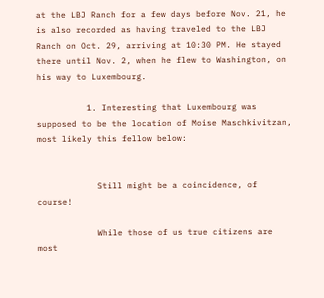at the LBJ Ranch for a few days before Nov. 21, he is also recorded as having traveled to the LBJ Ranch on Oct. 29, arriving at 10:30 PM. He stayed there until Nov. 2, when he flew to Washington, on his way to Luxembourg.

          1. Interesting that Luxembourg was supposed to be the location of Moise Maschkivitzan, most likely this fellow below:


            Still might be a coincidence, of course!

            While those of us true citizens are most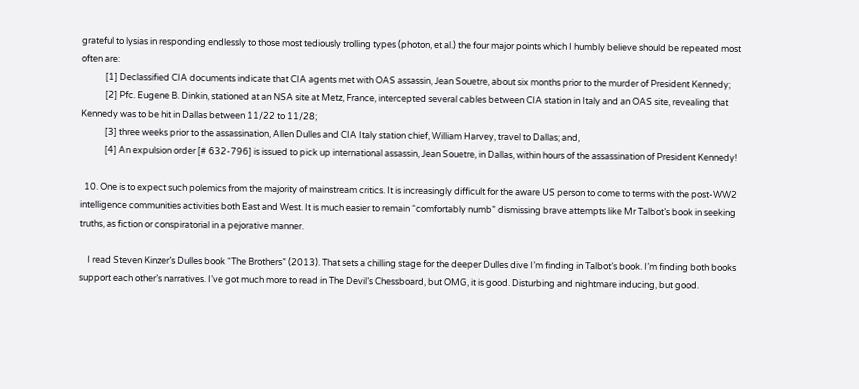grateful to lysias in responding endlessly to those most tediously trolling types (photon, et al.) the four major points which I humbly believe should be repeated most often are:
            [1] Declassified CIA documents indicate that CIA agents met with OAS assassin, Jean Souetre, about six months prior to the murder of President Kennedy;
            [2] Pfc. Eugene B. Dinkin, stationed at an NSA site at Metz, France, intercepted several cables between CIA station in Italy and an OAS site, revealing that Kennedy was to be hit in Dallas between 11/22 to 11/28;
            [3] three weeks prior to the assassination, Allen Dulles and CIA Italy station chief, William Harvey, travel to Dallas; and,
            [4] An expulsion order [# 632-796] is issued to pick up international assassin, Jean Souetre, in Dallas, within hours of the assassination of President Kennedy!

  10. One is to expect such polemics from the majority of mainstream critics. It is increasingly difficult for the aware US person to come to terms with the post-WW2 intelligence communities activities both East and West. It is much easier to remain “comfortably numb” dismissing brave attempts like Mr Talbot’s book in seeking truths, as fiction or conspiratorial in a pejorative manner.

    I read Steven Kinzer’s Dulles book “The Brothers” (2013). That sets a chilling stage for the deeper Dulles dive I’m finding in Talbot’s book. I’m finding both books support each other’s narratives. I’ve got much more to read in The Devil’s Chessboard, but OMG, it is good. Disturbing and nightmare inducing, but good.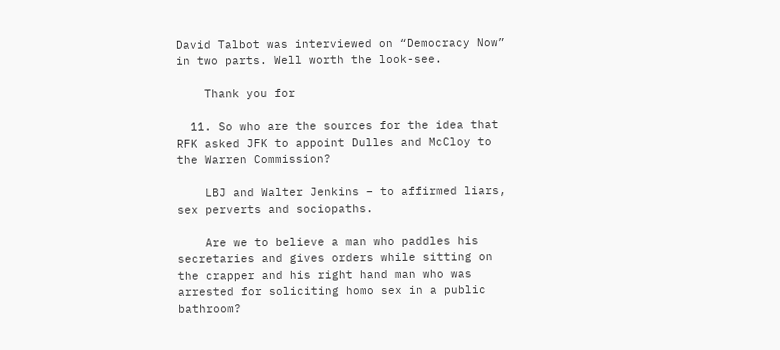David Talbot was interviewed on “Democracy Now” in two parts. Well worth the look-see.

    Thank you for

  11. So who are the sources for the idea that RFK asked JFK to appoint Dulles and McCloy to the Warren Commission?

    LBJ and Walter Jenkins – to affirmed liars, sex perverts and sociopaths.

    Are we to believe a man who paddles his secretaries and gives orders while sitting on the crapper and his right hand man who was arrested for soliciting homo sex in a public bathroom?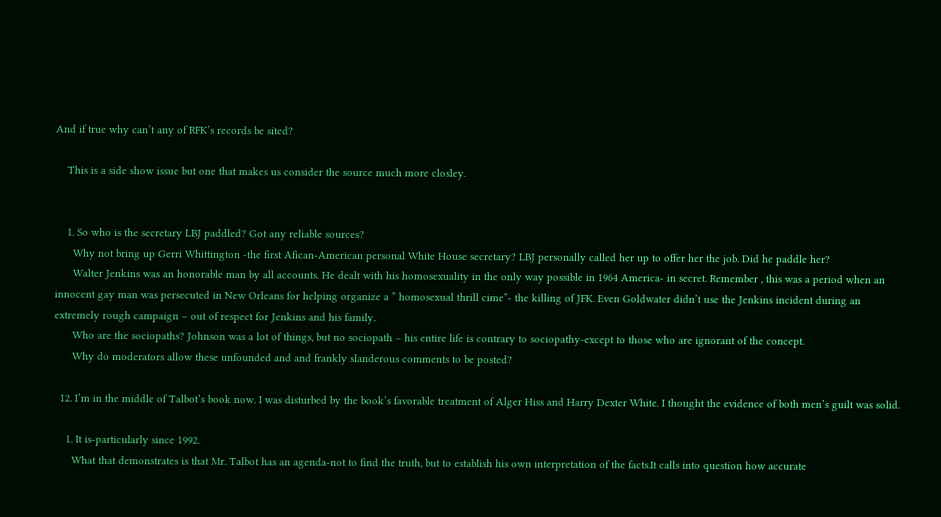And if true why can’t any of RFK’s records be sited?

    This is a side show issue but one that makes us consider the source much more closley.


    1. So who is the secretary LBJ paddled? Got any reliable sources?
      Why not bring up Gerri Whittington -the first Afican-American personal White House secretary? LBJ personally called her up to offer her the job. Did he paddle her?
      Walter Jenkins was an honorable man by all accounts. He dealt with his homosexuality in the only way possible in 1964 America- in secret. Remember , this was a period when an innocent gay man was persecuted in New Orleans for helping organize a ” homosexual thrill cime”- the killing of JFK. Even Goldwater didn’t use the Jenkins incident during an extremely rough campaign – out of respect for Jenkins and his family.
      Who are the sociopaths? Johnson was a lot of things, but no sociopath – his entire life is contrary to sociopathy-except to those who are ignorant of the concept.
      Why do moderators allow these unfounded and and frankly slanderous comments to be posted?

  12. I’m in the middle of Talbot’s book now. I was disturbed by the book’s favorable treatment of Alger Hiss and Harry Dexter White. I thought the evidence of both men’s guilt was solid.

    1. It is-particularly since 1992.
      What that demonstrates is that Mr. Talbot has an agenda-not to find the truth, but to establish his own interpretation of the facts.It calls into question how accurate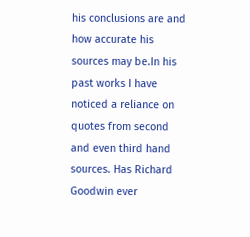his conclusions are and how accurate his sources may be.In his past works I have noticed a reliance on quotes from second and even third hand sources. Has Richard Goodwin ever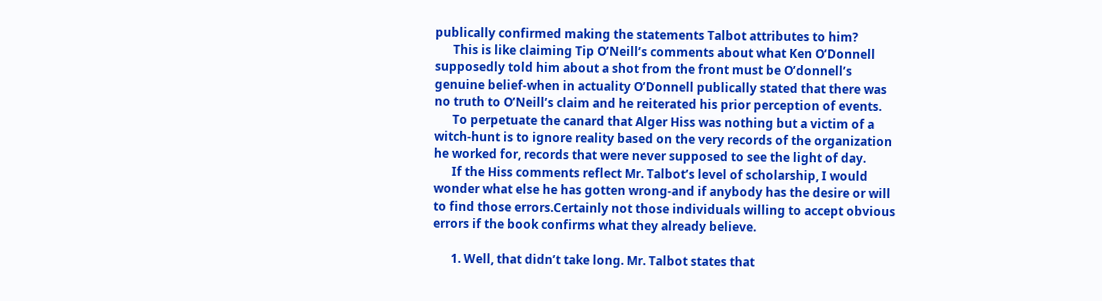publically confirmed making the statements Talbot attributes to him?
      This is like claiming Tip O’Neill’s comments about what Ken O’Donnell supposedly told him about a shot from the front must be O’donnell’s genuine belief-when in actuality O’Donnell publically stated that there was no truth to O’Neill’s claim and he reiterated his prior perception of events.
      To perpetuate the canard that Alger Hiss was nothing but a victim of a witch-hunt is to ignore reality based on the very records of the organization he worked for, records that were never supposed to see the light of day.
      If the Hiss comments reflect Mr. Talbot’s level of scholarship, I would wonder what else he has gotten wrong-and if anybody has the desire or will to find those errors.Certainly not those individuals willing to accept obvious errors if the book confirms what they already believe.

      1. Well, that didn’t take long. Mr. Talbot states that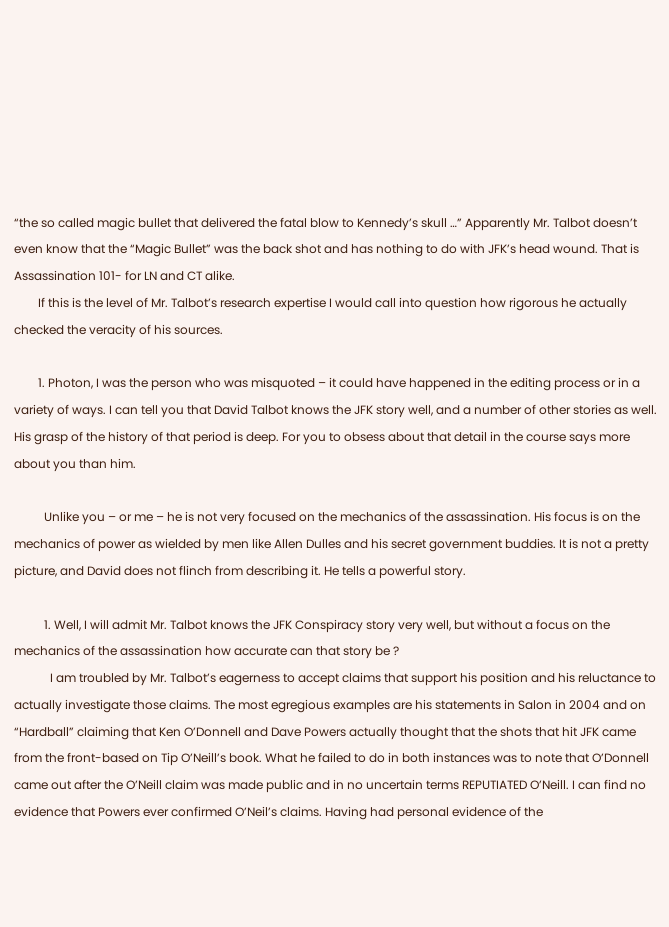“the so called magic bullet that delivered the fatal blow to Kennedy’s skull …” Apparently Mr. Talbot doesn’t even know that the “Magic Bullet” was the back shot and has nothing to do with JFK’s head wound. That is Assassination 101- for LN and CT alike.
        If this is the level of Mr. Talbot’s research expertise I would call into question how rigorous he actually checked the veracity of his sources.

        1. Photon, I was the person who was misquoted – it could have happened in the editing process or in a variety of ways. I can tell you that David Talbot knows the JFK story well, and a number of other stories as well. His grasp of the history of that period is deep. For you to obsess about that detail in the course says more about you than him.

          Unlike you – or me – he is not very focused on the mechanics of the assassination. His focus is on the mechanics of power as wielded by men like Allen Dulles and his secret government buddies. It is not a pretty picture, and David does not flinch from describing it. He tells a powerful story.

          1. Well, I will admit Mr. Talbot knows the JFK Conspiracy story very well, but without a focus on the mechanics of the assassination how accurate can that story be ?
            I am troubled by Mr. Talbot’s eagerness to accept claims that support his position and his reluctance to actually investigate those claims. The most egregious examples are his statements in Salon in 2004 and on “Hardball” claiming that Ken O’Donnell and Dave Powers actually thought that the shots that hit JFK came from the front-based on Tip O’Neill’s book. What he failed to do in both instances was to note that O’Donnell came out after the O’Neill claim was made public and in no uncertain terms REPUTIATED O’Neill. I can find no evidence that Powers ever confirmed O’Neil’s claims. Having had personal evidence of the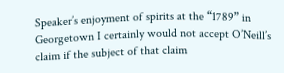Speaker’s enjoyment of spirits at the “1789” in Georgetown I certainly would not accept O’Neill’s claim if the subject of that claim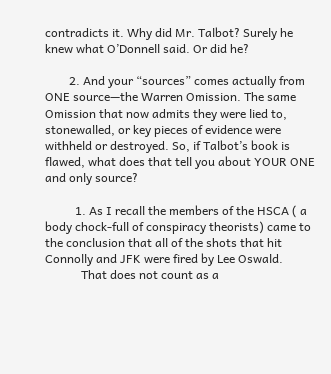contradicts it. Why did Mr. Talbot? Surely he knew what O’Donnell said. Or did he?

        2. And your “sources” comes actually from ONE source—the Warren Omission. The same Omission that now admits they were lied to, stonewalled, or key pieces of evidence were withheld or destroyed. So, if Talbot’s book is flawed, what does that tell you about YOUR ONE and only source?

          1. As I recall the members of the HSCA ( a body chock-full of conspiracy theorists) came to the conclusion that all of the shots that hit Connolly and JFK were fired by Lee Oswald.
            That does not count as a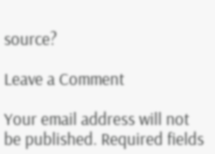source?

Leave a Comment

Your email address will not be published. Required fields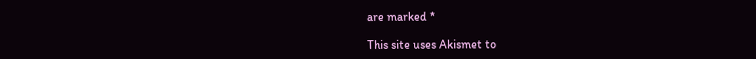are marked *

This site uses Akismet to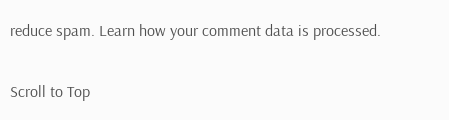reduce spam. Learn how your comment data is processed.

Scroll to Top